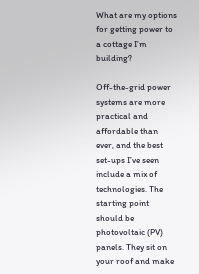What are my options for getting power to a cottage I’m building?

Off-the-grid power systems are more practical and affordable than ever, and the best set-ups I’ve seen include a mix of technologies. The starting point should be photovoltaic (PV) panels. They sit on your roof and make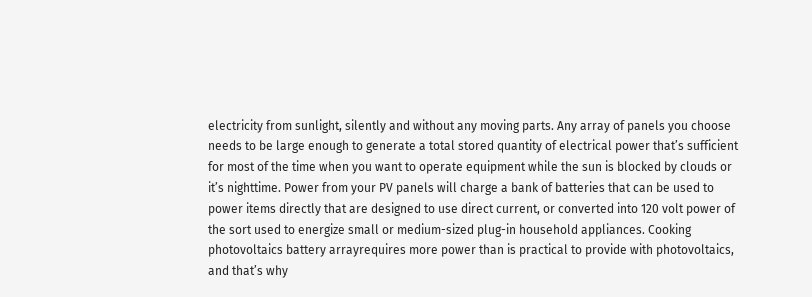electricity from sunlight, silently and without any moving parts. Any array of panels you choose needs to be large enough to generate a total stored quantity of electrical power that’s sufficient for most of the time when you want to operate equipment while the sun is blocked by clouds or it’s nighttime. Power from your PV panels will charge a bank of batteries that can be used to power items directly that are designed to use direct current, or converted into 120 volt power of the sort used to energize small or medium-sized plug-in household appliances. Cooking photovoltaics battery arrayrequires more power than is practical to provide with photovoltaics, and that’s why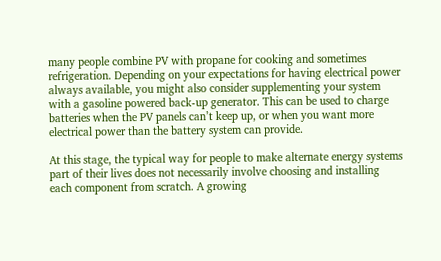many people combine PV with propane for cooking and sometimes refrigeration. Depending on your expectations for having electrical power always available, you might also consider supplementing your system with a gasoline powered back-up generator. This can be used to charge batteries when the PV panels can’t keep up, or when you want more electrical power than the battery system can provide.

At this stage, the typical way for people to make alternate energy systems part of their lives does not necessarily involve choosing and installing each component from scratch. A growing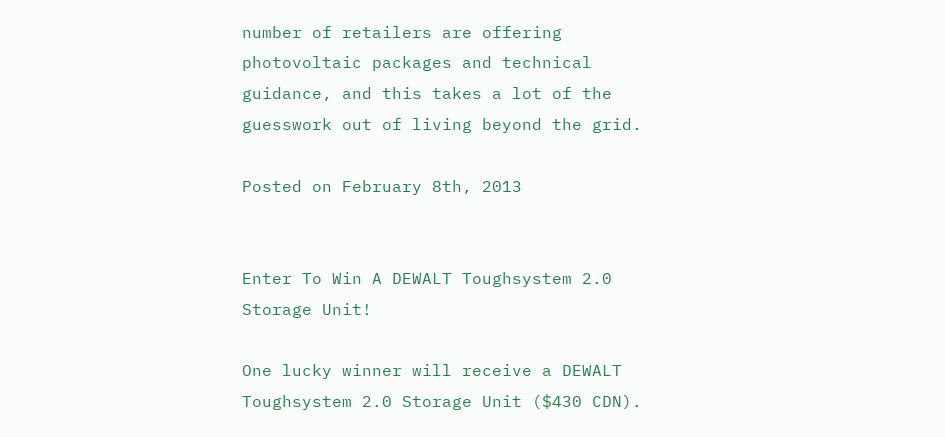number of retailers are offering photovoltaic packages and technical guidance, and this takes a lot of the guesswork out of living beyond the grid.

Posted on February 8th, 2013


Enter To Win A DEWALT Toughsystem 2.0 Storage Unit!

One lucky winner will receive a DEWALT Toughsystem 2.0 Storage Unit ($430 CDN).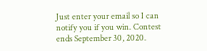Just enter your email so I can notify you if you win. Contest ends September 30, 2020.